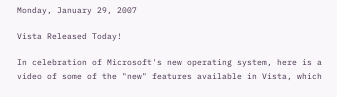Monday, January 29, 2007

Vista Released Today!

In celebration of Microsoft's new operating system, here is a video of some of the "new" features available in Vista, which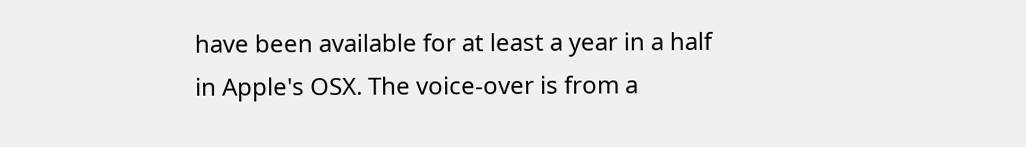have been available for at least a year in a half in Apple's OSX. The voice-over is from a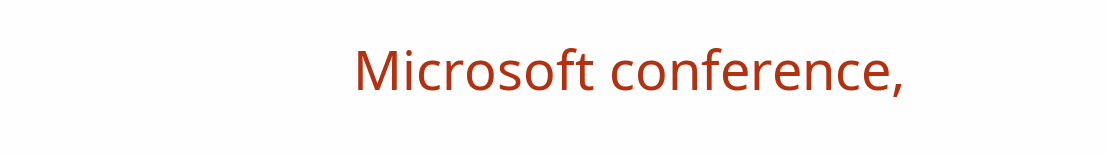Microsoft conference,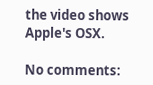the video shows Apple's OSX.

No comments: